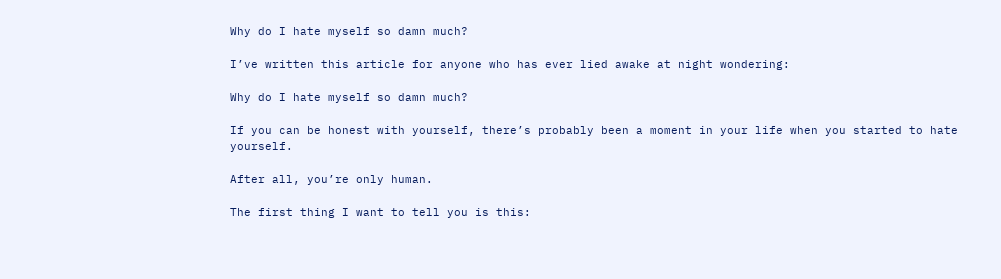Why do I hate myself so damn much?

I’ve written this article for anyone who has ever lied awake at night wondering:

Why do I hate myself so damn much?

If you can be honest with yourself, there’s probably been a moment in your life when you started to hate yourself.

After all, you’re only human.

The first thing I want to tell you is this: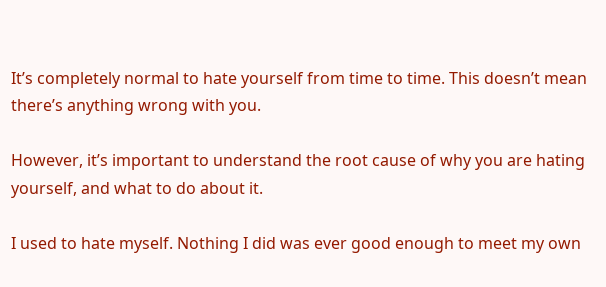It’s completely normal to hate yourself from time to time. This doesn’t mean there’s anything wrong with you.

However, it’s important to understand the root cause of why you are hating yourself, and what to do about it.

I used to hate myself. Nothing I did was ever good enough to meet my own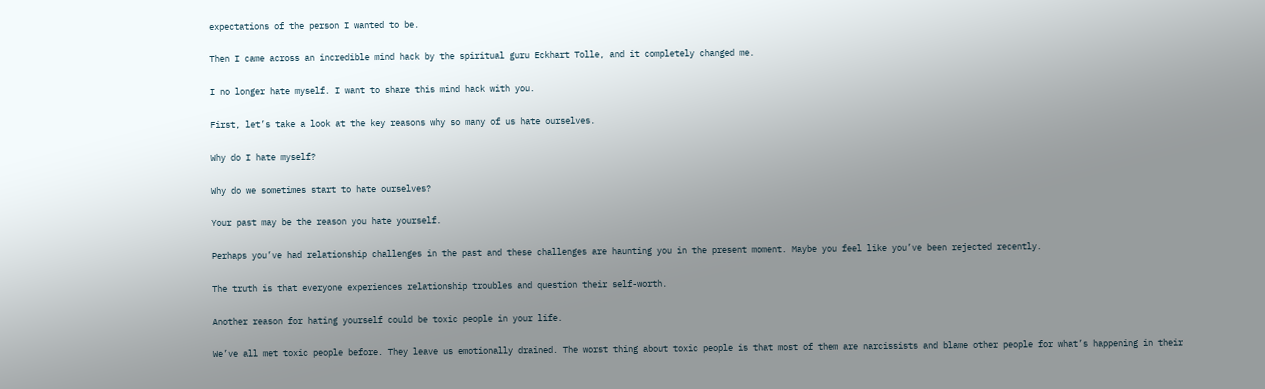expectations of the person I wanted to be.

Then I came across an incredible mind hack by the spiritual guru Eckhart Tolle, and it completely changed me.

I no longer hate myself. I want to share this mind hack with you.

First, let’s take a look at the key reasons why so many of us hate ourselves.

Why do I hate myself?

Why do we sometimes start to hate ourselves?

Your past may be the reason you hate yourself.

Perhaps you’ve had relationship challenges in the past and these challenges are haunting you in the present moment. Maybe you feel like you’ve been rejected recently.

The truth is that everyone experiences relationship troubles and question their self-worth.

Another reason for hating yourself could be toxic people in your life.

We’ve all met toxic people before. They leave us emotionally drained. The worst thing about toxic people is that most of them are narcissists and blame other people for what’s happening in their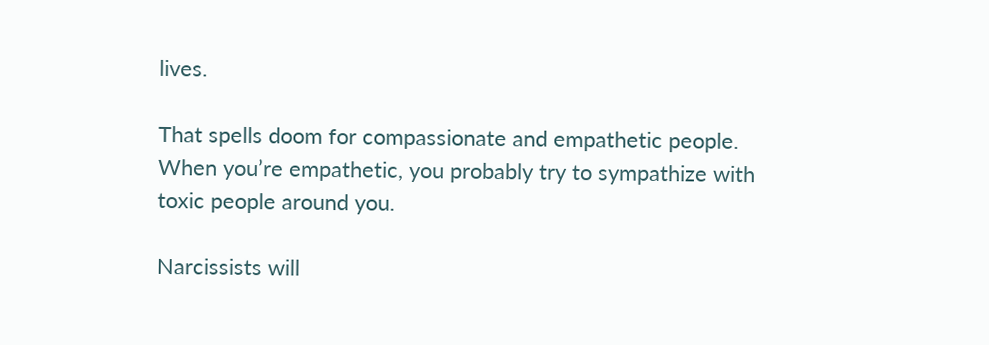lives.

That spells doom for compassionate and empathetic people. When you’re empathetic, you probably try to sympathize with toxic people around you.

Narcissists will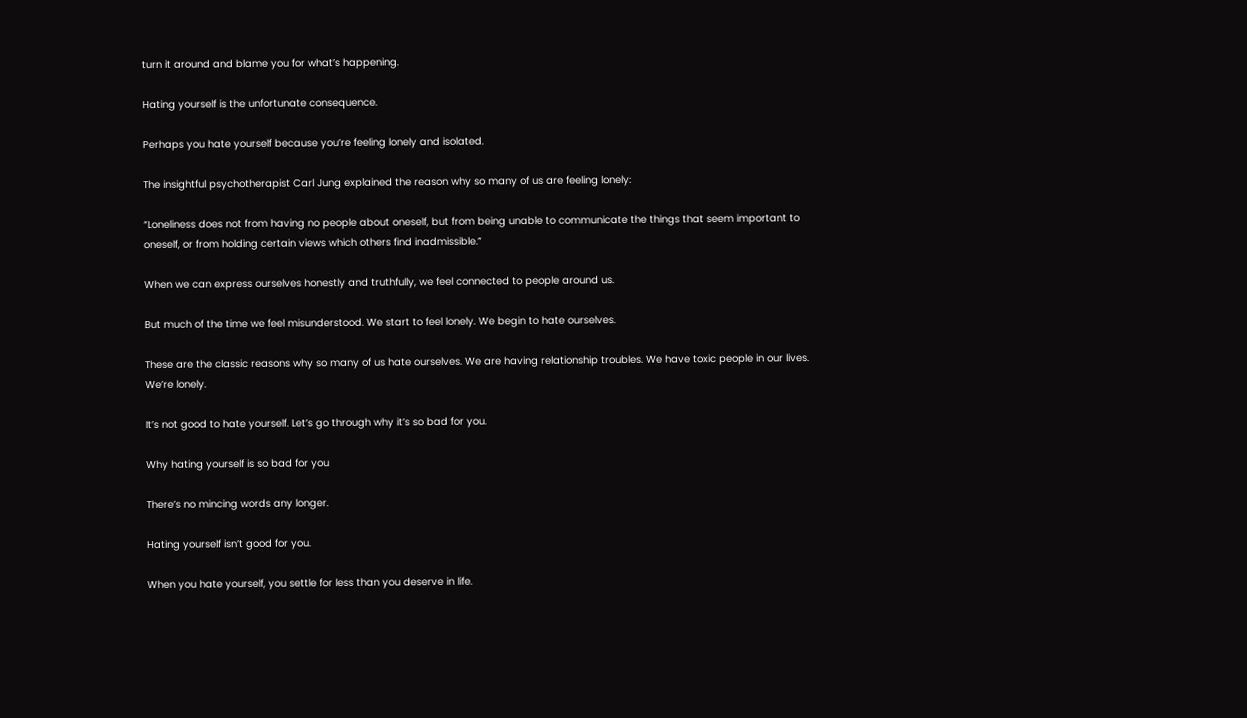turn it around and blame you for what’s happening.

Hating yourself is the unfortunate consequence.

Perhaps you hate yourself because you’re feeling lonely and isolated.

The insightful psychotherapist Carl Jung explained the reason why so many of us are feeling lonely:

“Loneliness does not from having no people about oneself, but from being unable to communicate the things that seem important to oneself, or from holding certain views which others find inadmissible.”

When we can express ourselves honestly and truthfully, we feel connected to people around us.

But much of the time we feel misunderstood. We start to feel lonely. We begin to hate ourselves.

These are the classic reasons why so many of us hate ourselves. We are having relationship troubles. We have toxic people in our lives. We’re lonely.

It’s not good to hate yourself. Let’s go through why it’s so bad for you.

Why hating yourself is so bad for you

There’s no mincing words any longer.

Hating yourself isn’t good for you.

When you hate yourself, you settle for less than you deserve in life.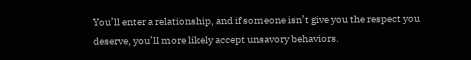You’ll enter a relationship, and if someone isn’t give you the respect you deserve, you’ll more likely accept unsavory behaviors.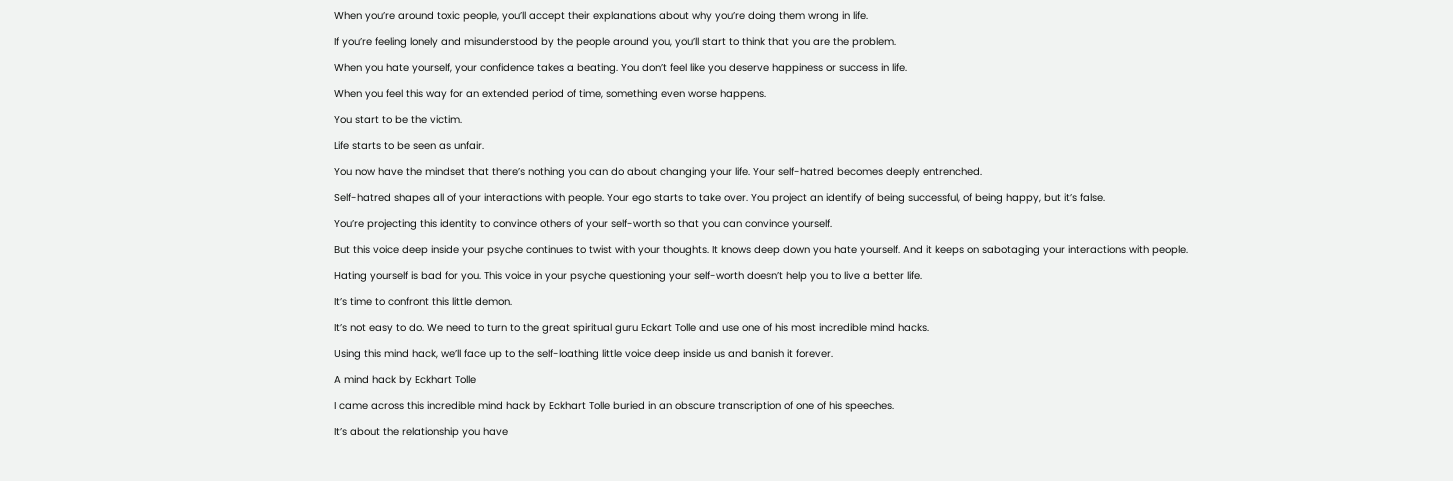When you’re around toxic people, you’ll accept their explanations about why you’re doing them wrong in life.

If you’re feeling lonely and misunderstood by the people around you, you’ll start to think that you are the problem.

When you hate yourself, your confidence takes a beating. You don’t feel like you deserve happiness or success in life.

When you feel this way for an extended period of time, something even worse happens.

You start to be the victim.

Life starts to be seen as unfair.

You now have the mindset that there’s nothing you can do about changing your life. Your self-hatred becomes deeply entrenched.

Self-hatred shapes all of your interactions with people. Your ego starts to take over. You project an identify of being successful, of being happy, but it’s false.

You’re projecting this identity to convince others of your self-worth so that you can convince yourself.

But this voice deep inside your psyche continues to twist with your thoughts. It knows deep down you hate yourself. And it keeps on sabotaging your interactions with people.

Hating yourself is bad for you. This voice in your psyche questioning your self-worth doesn’t help you to live a better life.

It’s time to confront this little demon.

It’s not easy to do. We need to turn to the great spiritual guru Eckart Tolle and use one of his most incredible mind hacks.

Using this mind hack, we’ll face up to the self-loathing little voice deep inside us and banish it forever.

A mind hack by Eckhart Tolle

I came across this incredible mind hack by Eckhart Tolle buried in an obscure transcription of one of his speeches.

It’s about the relationship you have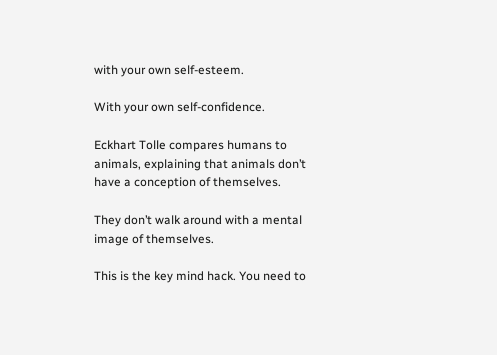with your own self-esteem.

With your own self-confidence.

Eckhart Tolle compares humans to animals, explaining that animals don’t have a conception of themselves.

They don’t walk around with a mental image of themselves.

This is the key mind hack. You need to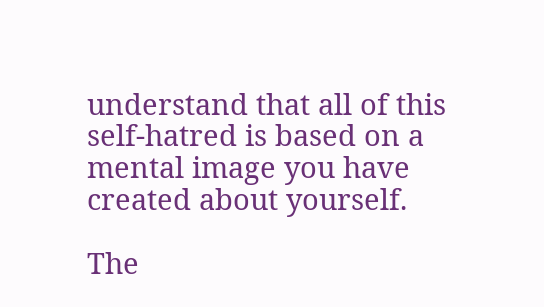understand that all of this self-hatred is based on a mental image you have created about yourself.

The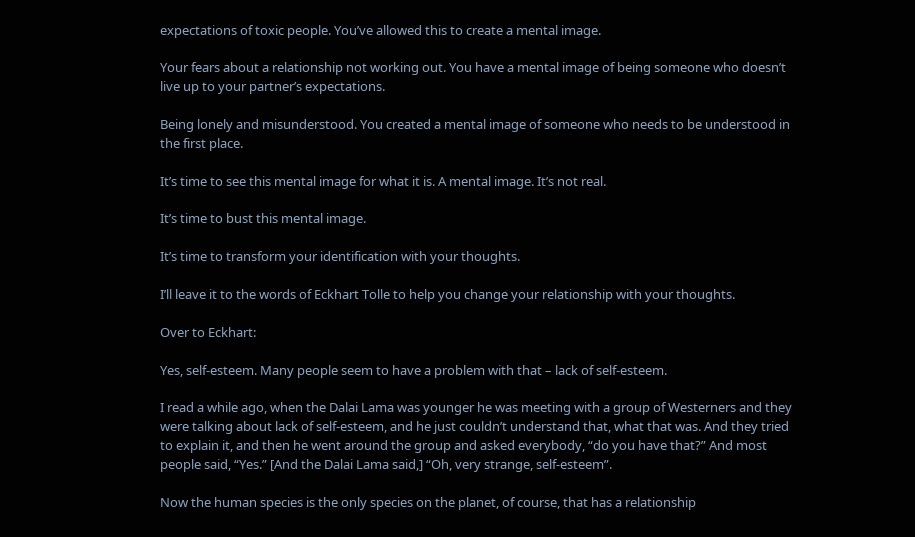expectations of toxic people. You’ve allowed this to create a mental image.

Your fears about a relationship not working out. You have a mental image of being someone who doesn’t live up to your partner’s expectations.

Being lonely and misunderstood. You created a mental image of someone who needs to be understood in the first place.

It’s time to see this mental image for what it is. A mental image. It’s not real.

It’s time to bust this mental image.

It’s time to transform your identification with your thoughts.

I’ll leave it to the words of Eckhart Tolle to help you change your relationship with your thoughts.

Over to Eckhart:

Yes, self-esteem. Many people seem to have a problem with that – lack of self-esteem.

I read a while ago, when the Dalai Lama was younger he was meeting with a group of Westerners and they were talking about lack of self-esteem, and he just couldn’t understand that, what that was. And they tried to explain it, and then he went around the group and asked everybody, “do you have that?” And most people said, “Yes.” [And the Dalai Lama said,] “Oh, very strange, self-esteem”.

Now the human species is the only species on the planet, of course, that has a relationship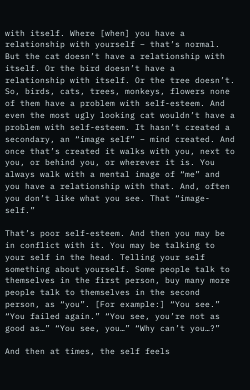with itself. Where [when] you have a relationship with yourself – that’s normal. But the cat doesn’t have a relationship with itself. Or the bird doesn’t have a relationship with itself. Or the tree doesn’t. So, birds, cats, trees, monkeys, flowers none of them have a problem with self-esteem. And even the most ugly looking cat wouldn’t have a problem with self-esteem. It hasn’t created a secondary, an “image self” – mind created. And once that’s created it walks with you, next to you, or behind you, or wherever it is. You always walk with a mental image of “me” and you have a relationship with that. And, often you don’t like what you see. That “image-self.”

That’s poor self-esteem. And then you may be in conflict with it. You may be talking to your self in the head. Telling your self something about yourself. Some people talk to themselves in the first person, buy many more people talk to themselves in the second person, as “you”. [For example:] “You see.” “You failed again.” “You see, you’re not as good as…” “You see, you…” “Why can’t you…?”

And then at times, the self feels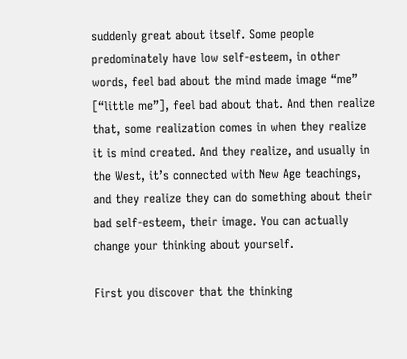suddenly great about itself. Some people predominately have low self-esteem, in other words, feel bad about the mind made image “me” [“little me”], feel bad about that. And then realize that, some realization comes in when they realize it is mind created. And they realize, and usually in the West, it’s connected with New Age teachings, and they realize they can do something about their bad self-esteem, their image. You can actually change your thinking about yourself.

First you discover that the thinking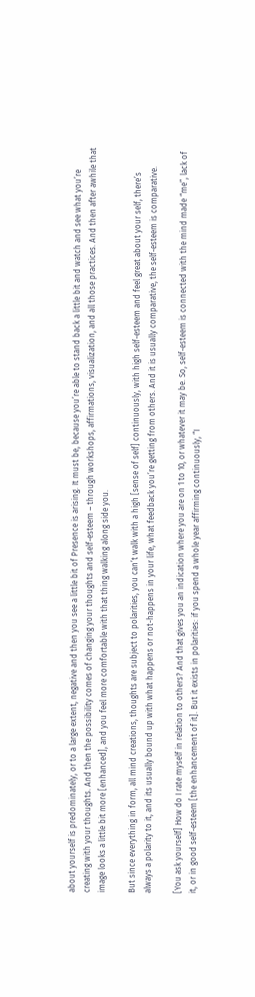about yourself is predominately, or to a large extent, negative and then you see a little bit of Presence is arising. It must be, because you’re able to stand back a little bit and watch and see what you’re creating with your thoughts. And then the possibility comes of changing your thoughts and self-esteem – through workshops, affirmations, visualization, and all those practices. And then after awhile that image looks a little bit more [enhanced], and you feel more comfortable with that thing walking along side you.

But since everything in form, all mind creations, thoughts are subject to polarities, you can’t walk with a high [sense of self] continuously, with high self-esteem and feel great about your self, there’s always a polarity to it, and its usually bound up with what happens or not-happens in your life, what feedback you’re getting from others. And it is usually comparative, the self-esteem is comparative.

[You ask yourself] How do I rate myself in relation to others? And that gives you an indication where you are on 1 to 10, or whatever it may be. So, self-esteem is connected with the mind made “me”, lack of it, or in good self-esteem [the enhancement of it]. But it exists in polarities: if you spend a whole year affirming continuously, “I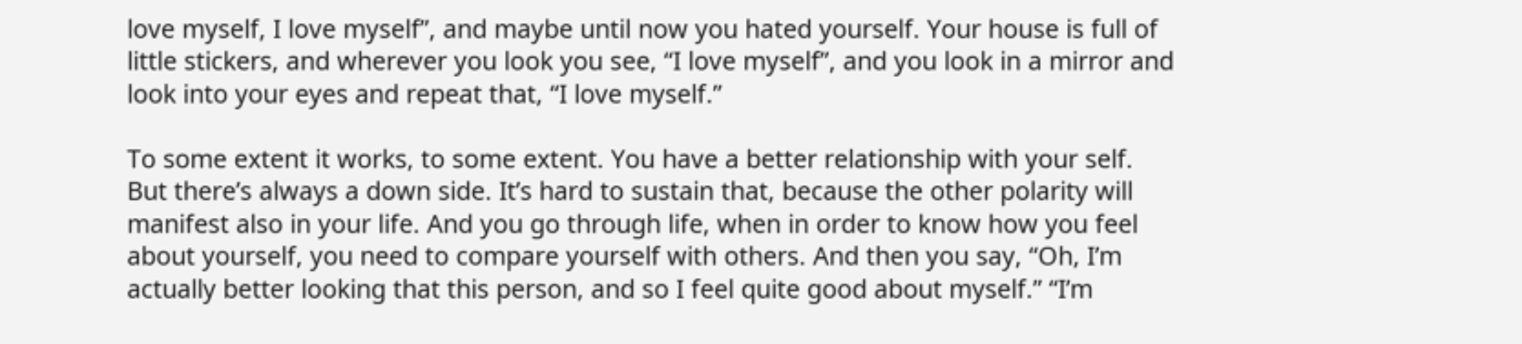love myself, I love myself”, and maybe until now you hated yourself. Your house is full of little stickers, and wherever you look you see, “I love myself”, and you look in a mirror and look into your eyes and repeat that, “I love myself.”

To some extent it works, to some extent. You have a better relationship with your self. But there’s always a down side. It’s hard to sustain that, because the other polarity will manifest also in your life. And you go through life, when in order to know how you feel about yourself, you need to compare yourself with others. And then you say, “Oh, I’m actually better looking that this person, and so I feel quite good about myself.” “I’m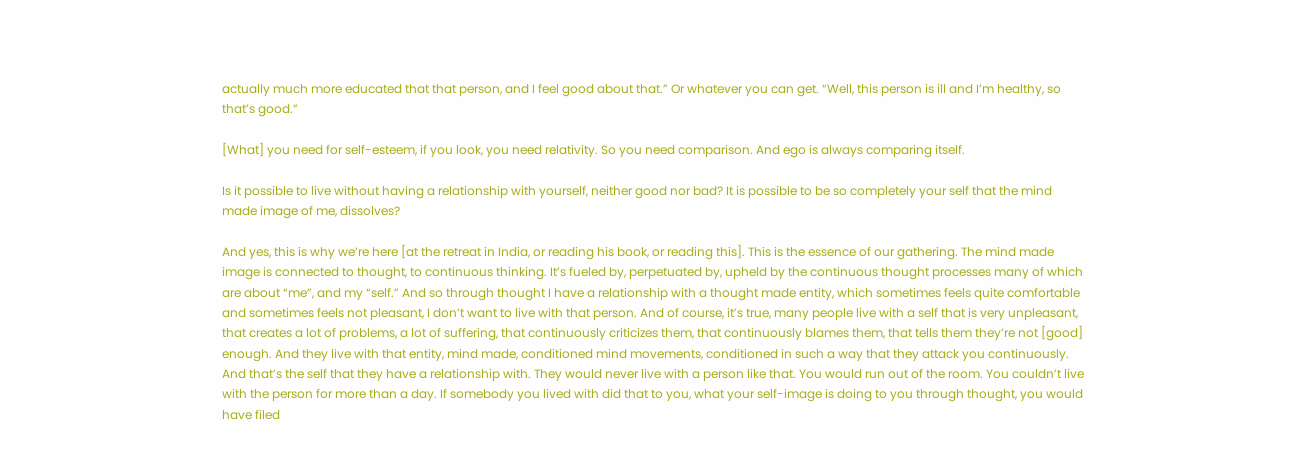actually much more educated that that person, and I feel good about that.” Or whatever you can get. “Well, this person is ill and I’m healthy, so that’s good.”

[What] you need for self-esteem, if you look, you need relativity. So you need comparison. And ego is always comparing itself.

Is it possible to live without having a relationship with yourself, neither good nor bad? It is possible to be so completely your self that the mind made image of me, dissolves?

And yes, this is why we’re here [at the retreat in India, or reading his book, or reading this]. This is the essence of our gathering. The mind made image is connected to thought, to continuous thinking. It’s fueled by, perpetuated by, upheld by the continuous thought processes many of which are about “me”, and my “self.” And so through thought I have a relationship with a thought made entity, which sometimes feels quite comfortable and sometimes feels not pleasant, I don’t want to live with that person. And of course, it’s true, many people live with a self that is very unpleasant, that creates a lot of problems, a lot of suffering, that continuously criticizes them, that continuously blames them, that tells them they’re not [good] enough. And they live with that entity, mind made, conditioned mind movements, conditioned in such a way that they attack you continuously. And that’s the self that they have a relationship with. They would never live with a person like that. You would run out of the room. You couldn’t live with the person for more than a day. If somebody you lived with did that to you, what your self-image is doing to you through thought, you would have filed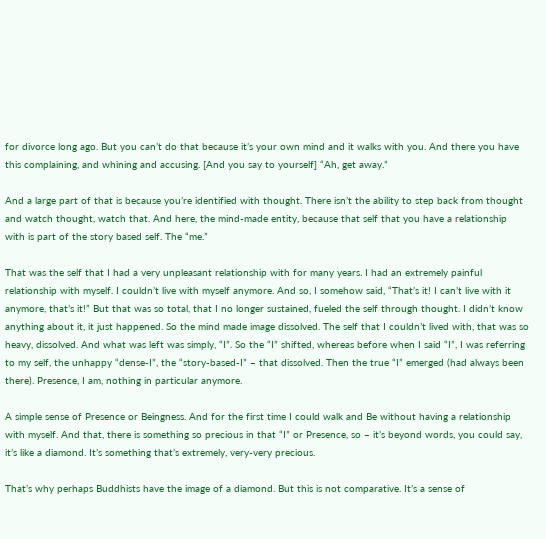for divorce long ago. But you can’t do that because it’s your own mind and it walks with you. And there you have this complaining, and whining and accusing. [And you say to yourself] “Ah, get away.”

And a large part of that is because you’re identified with thought. There isn’t the ability to step back from thought and watch thought, watch that. And here, the mind-made entity, because that self that you have a relationship with is part of the story based self. The “me.”

That was the self that I had a very unpleasant relationship with for many years. I had an extremely painful relationship with myself. I couldn’t live with myself anymore. And so, I somehow said, “That’s it! I can’t live with it anymore, that’s it!” But that was so total, that I no longer sustained, fueled the self through thought. I didn’t know anything about it, it just happened. So the mind made image dissolved. The self that I couldn’t lived with, that was so heavy, dissolved. And what was left was simply, “I”. So the “I” shifted, whereas before when I said “I”, I was referring to my self, the unhappy “dense-I”, the “story-based-I” – that dissolved. Then the true “I” emerged (had always been there). Presence, I am, nothing in particular anymore.

A simple sense of Presence or Beingness. And for the first time I could walk and Be without having a relationship with myself. And that, there is something so precious in that “I” or Presence, so – it’s beyond words, you could say, it’s like a diamond. It’s something that’s extremely, very-very precious.

That’s why perhaps Buddhists have the image of a diamond. But this is not comparative. It’s a sense of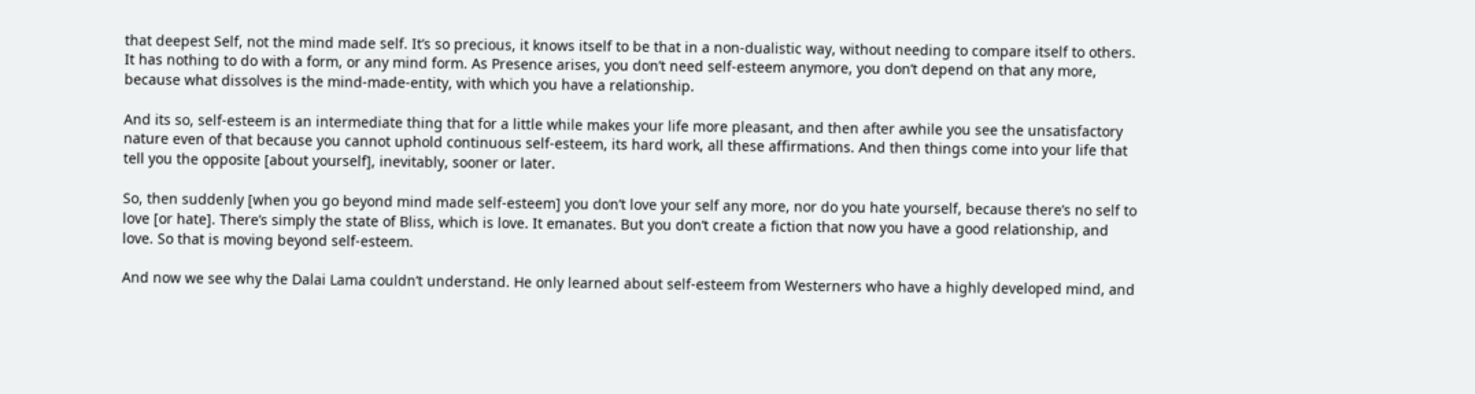that deepest Self, not the mind made self. It’s so precious, it knows itself to be that in a non-dualistic way, without needing to compare itself to others. It has nothing to do with a form, or any mind form. As Presence arises, you don’t need self-esteem anymore, you don’t depend on that any more, because what dissolves is the mind-made-entity, with which you have a relationship.

And its so, self-esteem is an intermediate thing that for a little while makes your life more pleasant, and then after awhile you see the unsatisfactory nature even of that because you cannot uphold continuous self-esteem, its hard work, all these affirmations. And then things come into your life that tell you the opposite [about yourself], inevitably, sooner or later.

So, then suddenly [when you go beyond mind made self-esteem] you don’t love your self any more, nor do you hate yourself, because there’s no self to love [or hate]. There’s simply the state of Bliss, which is love. It emanates. But you don’t create a fiction that now you have a good relationship, and love. So that is moving beyond self-esteem.

And now we see why the Dalai Lama couldn’t understand. He only learned about self-esteem from Westerners who have a highly developed mind, and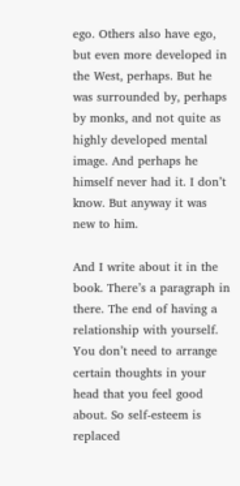ego. Others also have ego, but even more developed in the West, perhaps. But he was surrounded by, perhaps by monks, and not quite as highly developed mental image. And perhaps he himself never had it. I don’t know. But anyway it was new to him.

And I write about it in the book. There’s a paragraph in there. The end of having a relationship with yourself. You don’t need to arrange certain thoughts in your head that you feel good about. So self-esteem is replaced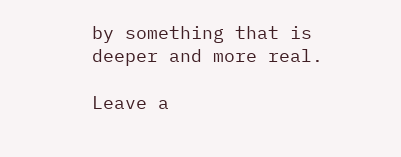by something that is deeper and more real.

Leave a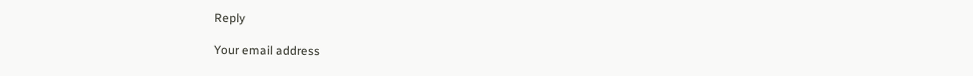Reply

Your email address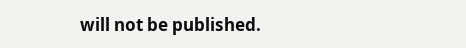will not be published.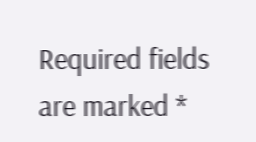Required fields are marked *